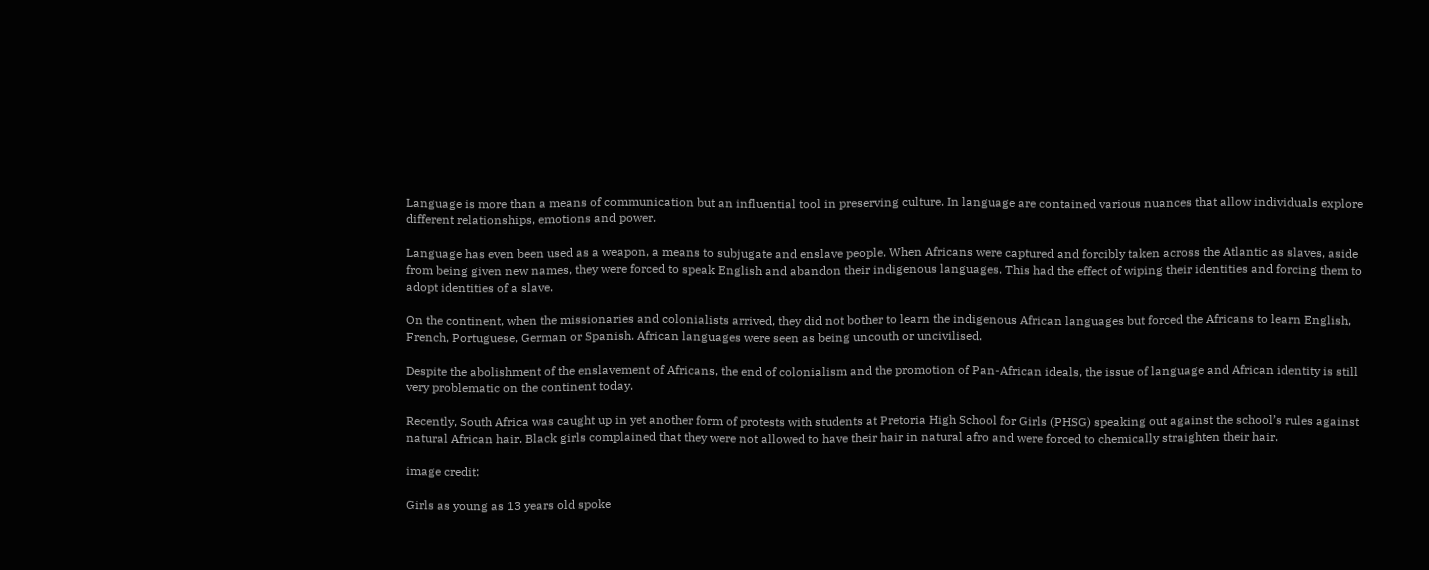Language is more than a means of communication but an influential tool in preserving culture. In language are contained various nuances that allow individuals explore different relationships, emotions and power.

Language has even been used as a weapon, a means to subjugate and enslave people. When Africans were captured and forcibly taken across the Atlantic as slaves, aside from being given new names, they were forced to speak English and abandon their indigenous languages. This had the effect of wiping their identities and forcing them to adopt identities of a slave.

On the continent, when the missionaries and colonialists arrived, they did not bother to learn the indigenous African languages but forced the Africans to learn English, French, Portuguese, German or Spanish. African languages were seen as being uncouth or uncivilised.

Despite the abolishment of the enslavement of Africans, the end of colonialism and the promotion of Pan-African ideals, the issue of language and African identity is still very problematic on the continent today.

Recently, South Africa was caught up in yet another form of protests with students at Pretoria High School for Girls (PHSG) speaking out against the school’s rules against natural African hair. Black girls complained that they were not allowed to have their hair in natural afro and were forced to chemically straighten their hair.

image credit:

Girls as young as 13 years old spoke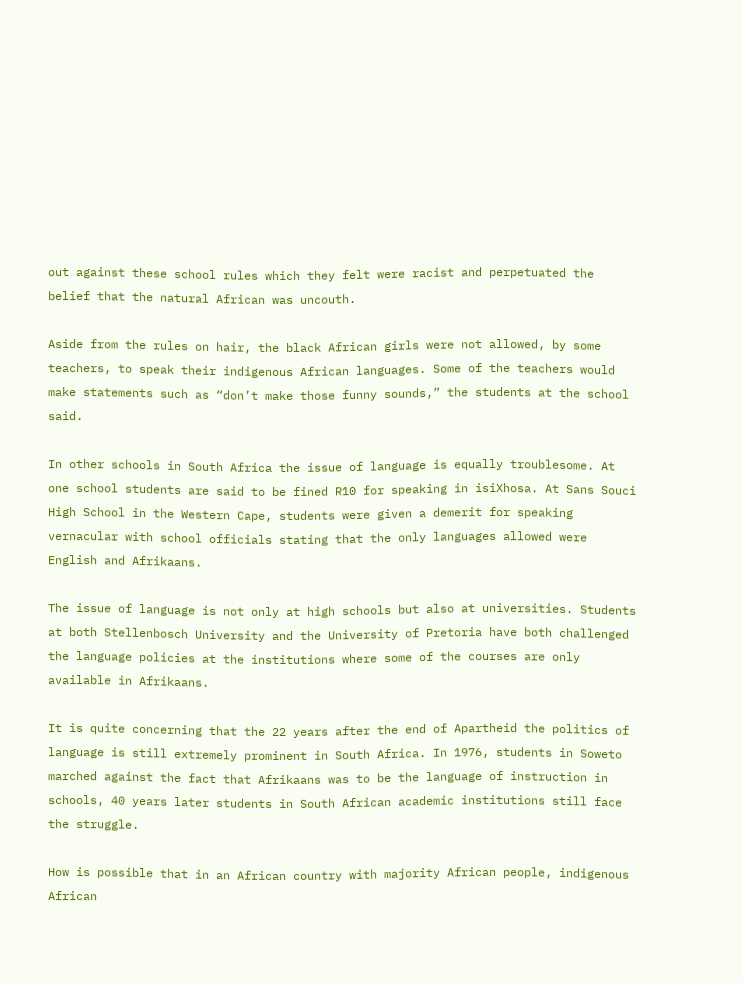out against these school rules which they felt were racist and perpetuated the belief that the natural African was uncouth.

Aside from the rules on hair, the black African girls were not allowed, by some teachers, to speak their indigenous African languages. Some of the teachers would make statements such as “don’t make those funny sounds,” the students at the school said.

In other schools in South Africa the issue of language is equally troublesome. At one school students are said to be fined R10 for speaking in isiXhosa. At Sans Souci High School in the Western Cape, students were given a demerit for speaking vernacular with school officials stating that the only languages allowed were English and Afrikaans.

The issue of language is not only at high schools but also at universities. Students at both Stellenbosch University and the University of Pretoria have both challenged the language policies at the institutions where some of the courses are only available in Afrikaans.

It is quite concerning that the 22 years after the end of Apartheid the politics of language is still extremely prominent in South Africa. In 1976, students in Soweto marched against the fact that Afrikaans was to be the language of instruction in schools, 40 years later students in South African academic institutions still face the struggle.

How is possible that in an African country with majority African people, indigenous African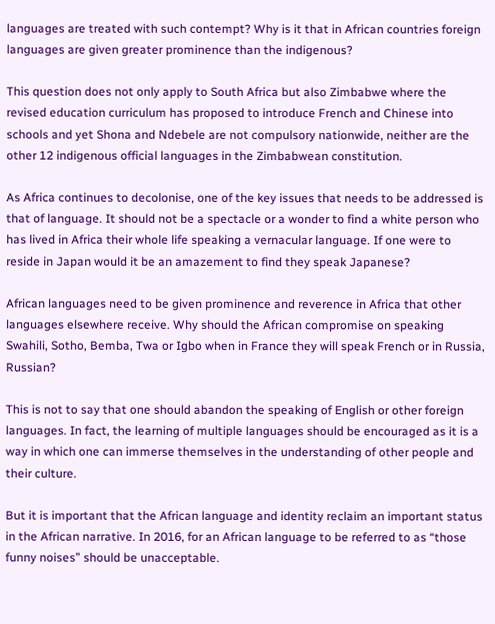languages are treated with such contempt? Why is it that in African countries foreign languages are given greater prominence than the indigenous?

This question does not only apply to South Africa but also Zimbabwe where the revised education curriculum has proposed to introduce French and Chinese into schools and yet Shona and Ndebele are not compulsory nationwide, neither are the other 12 indigenous official languages in the Zimbabwean constitution.

As Africa continues to decolonise, one of the key issues that needs to be addressed is that of language. It should not be a spectacle or a wonder to find a white person who has lived in Africa their whole life speaking a vernacular language. If one were to reside in Japan would it be an amazement to find they speak Japanese?

African languages need to be given prominence and reverence in Africa that other languages elsewhere receive. Why should the African compromise on speaking Swahili, Sotho, Bemba, Twa or Igbo when in France they will speak French or in Russia, Russian?

This is not to say that one should abandon the speaking of English or other foreign languages. In fact, the learning of multiple languages should be encouraged as it is a way in which one can immerse themselves in the understanding of other people and their culture.

But it is important that the African language and identity reclaim an important status in the African narrative. In 2016, for an African language to be referred to as “those funny noises” should be unacceptable.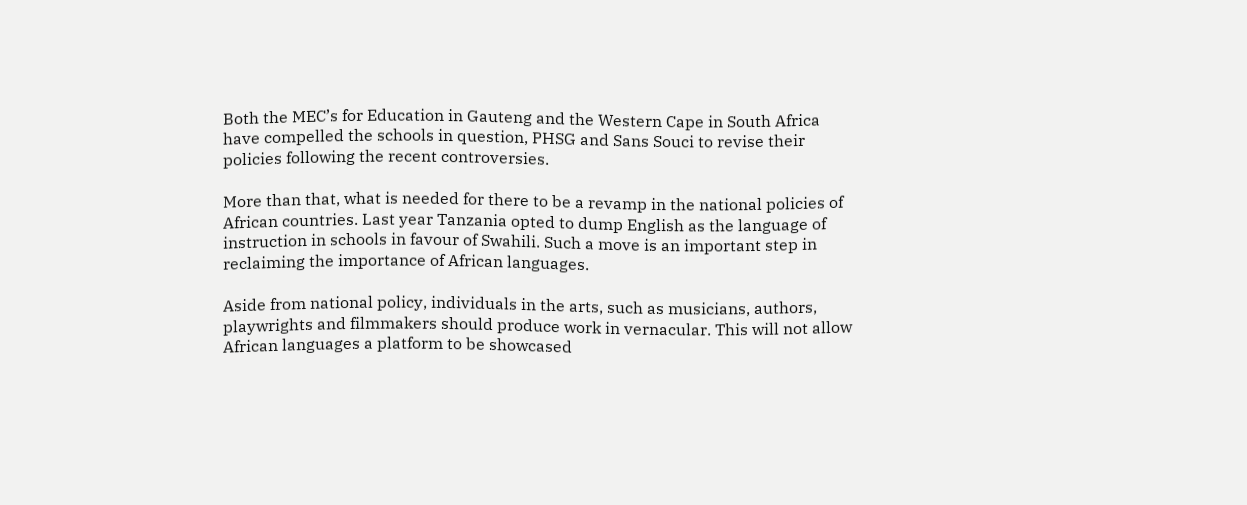Both the MEC’s for Education in Gauteng and the Western Cape in South Africa have compelled the schools in question, PHSG and Sans Souci to revise their policies following the recent controversies.

More than that, what is needed for there to be a revamp in the national policies of African countries. Last year Tanzania opted to dump English as the language of instruction in schools in favour of Swahili. Such a move is an important step in reclaiming the importance of African languages.

Aside from national policy, individuals in the arts, such as musicians, authors, playwrights and filmmakers should produce work in vernacular. This will not allow African languages a platform to be showcased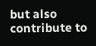but also contribute to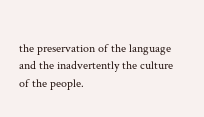the preservation of the language and the inadvertently the culture of the people.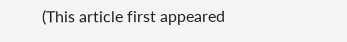(This article first appeared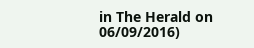in The Herald on 06/09/2016)